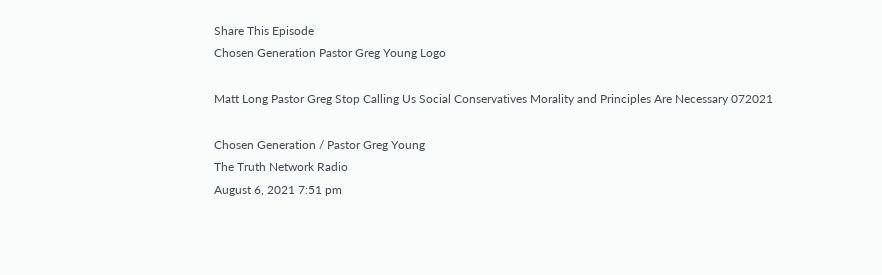Share This Episode
Chosen Generation Pastor Greg Young Logo

Matt Long Pastor Greg Stop Calling Us Social Conservatives Morality and Principles Are Necessary 072021

Chosen Generation / Pastor Greg Young
The Truth Network Radio
August 6, 2021 7:51 pm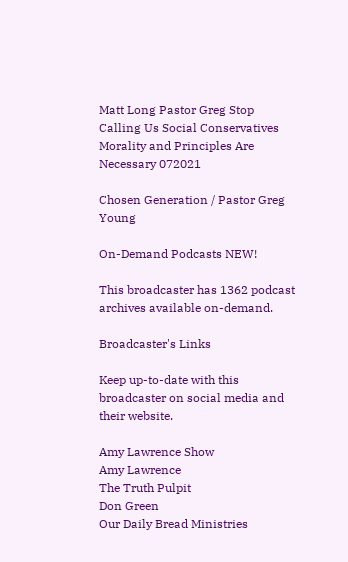Matt Long Pastor Greg Stop Calling Us Social Conservatives Morality and Principles Are Necessary 072021

Chosen Generation / Pastor Greg Young

On-Demand Podcasts NEW!

This broadcaster has 1362 podcast archives available on-demand.

Broadcaster's Links

Keep up-to-date with this broadcaster on social media and their website.

Amy Lawrence Show
Amy Lawrence
The Truth Pulpit
Don Green
Our Daily Bread Ministries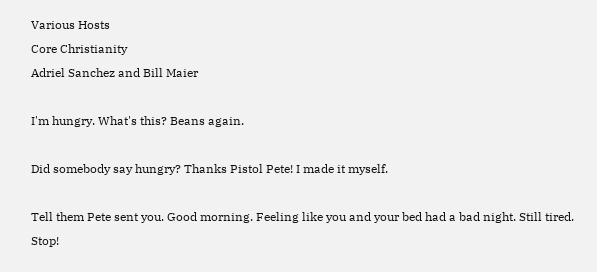Various Hosts
Core Christianity
Adriel Sanchez and Bill Maier

I'm hungry. What's this? Beans again.

Did somebody say hungry? Thanks Pistol Pete! I made it myself.

Tell them Pete sent you. Good morning. Feeling like you and your bed had a bad night. Still tired. Stop!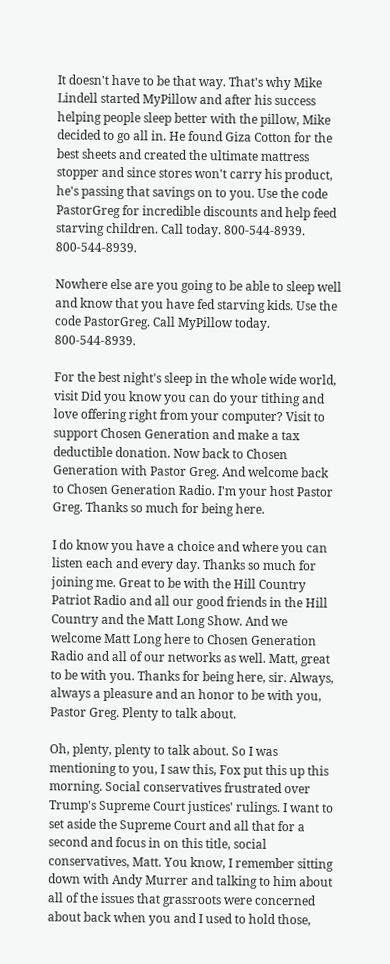It doesn't have to be that way. That's why Mike Lindell started MyPillow and after his success helping people sleep better with the pillow, Mike decided to go all in. He found Giza Cotton for the best sheets and created the ultimate mattress stopper and since stores won't carry his product, he's passing that savings on to you. Use the code PastorGreg for incredible discounts and help feed starving children. Call today. 800-544-8939. 800-544-8939.

Nowhere else are you going to be able to sleep well and know that you have fed starving kids. Use the code PastorGreg. Call MyPillow today. 800-544-8939.

For the best night's sleep in the whole wide world, visit Did you know you can do your tithing and love offering right from your computer? Visit to support Chosen Generation and make a tax deductible donation. Now back to Chosen Generation with Pastor Greg. And welcome back to Chosen Generation Radio. I'm your host Pastor Greg. Thanks so much for being here.

I do know you have a choice and where you can listen each and every day. Thanks so much for joining me. Great to be with the Hill Country Patriot Radio and all our good friends in the Hill Country and the Matt Long Show. And we welcome Matt Long here to Chosen Generation Radio and all of our networks as well. Matt, great to be with you. Thanks for being here, sir. Always, always a pleasure and an honor to be with you, Pastor Greg. Plenty to talk about.

Oh, plenty, plenty to talk about. So I was mentioning to you, I saw this, Fox put this up this morning. Social conservatives frustrated over Trump's Supreme Court justices' rulings. I want to set aside the Supreme Court and all that for a second and focus in on this title, social conservatives, Matt. You know, I remember sitting down with Andy Murrer and talking to him about all of the issues that grassroots were concerned about back when you and I used to hold those,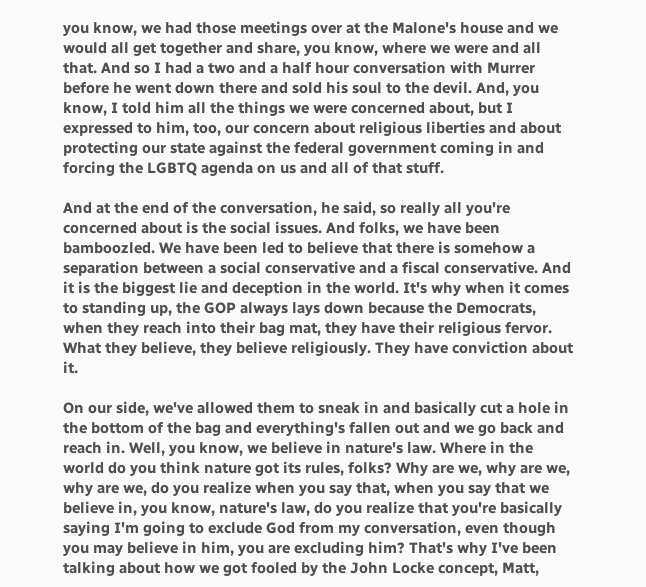you know, we had those meetings over at the Malone's house and we would all get together and share, you know, where we were and all that. And so I had a two and a half hour conversation with Murrer before he went down there and sold his soul to the devil. And, you know, I told him all the things we were concerned about, but I expressed to him, too, our concern about religious liberties and about protecting our state against the federal government coming in and forcing the LGBTQ agenda on us and all of that stuff.

And at the end of the conversation, he said, so really all you're concerned about is the social issues. And folks, we have been bamboozled. We have been led to believe that there is somehow a separation between a social conservative and a fiscal conservative. And it is the biggest lie and deception in the world. It's why when it comes to standing up, the GOP always lays down because the Democrats, when they reach into their bag mat, they have their religious fervor. What they believe, they believe religiously. They have conviction about it.

On our side, we've allowed them to sneak in and basically cut a hole in the bottom of the bag and everything's fallen out and we go back and reach in. Well, you know, we believe in nature's law. Where in the world do you think nature got its rules, folks? Why are we, why are we, why are we, do you realize when you say that, when you say that we believe in, you know, nature's law, do you realize that you're basically saying I'm going to exclude God from my conversation, even though you may believe in him, you are excluding him? That's why I've been talking about how we got fooled by the John Locke concept, Matt,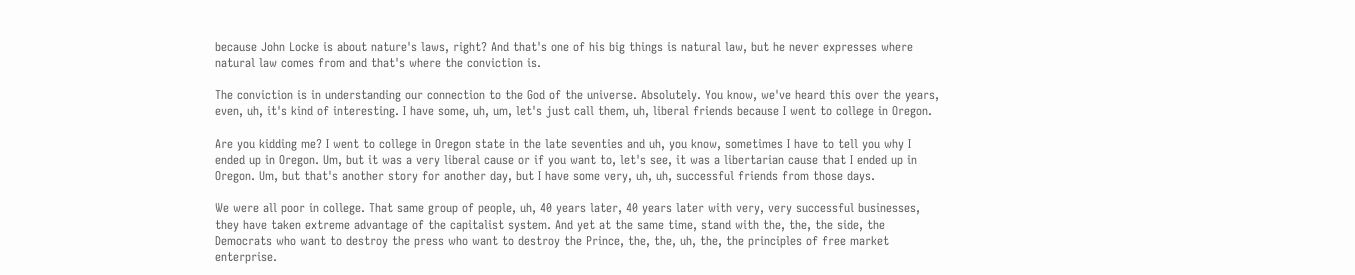because John Locke is about nature's laws, right? And that's one of his big things is natural law, but he never expresses where natural law comes from and that's where the conviction is.

The conviction is in understanding our connection to the God of the universe. Absolutely. You know, we've heard this over the years, even, uh, it's kind of interesting. I have some, uh, um, let's just call them, uh, liberal friends because I went to college in Oregon.

Are you kidding me? I went to college in Oregon state in the late seventies and uh, you know, sometimes I have to tell you why I ended up in Oregon. Um, but it was a very liberal cause or if you want to, let's see, it was a libertarian cause that I ended up in Oregon. Um, but that's another story for another day, but I have some very, uh, uh, successful friends from those days.

We were all poor in college. That same group of people, uh, 40 years later, 40 years later with very, very successful businesses, they have taken extreme advantage of the capitalist system. And yet at the same time, stand with the, the, the side, the Democrats who want to destroy the press who want to destroy the Prince, the, the, uh, the, the principles of free market enterprise.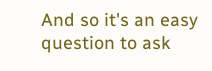And so it's an easy question to ask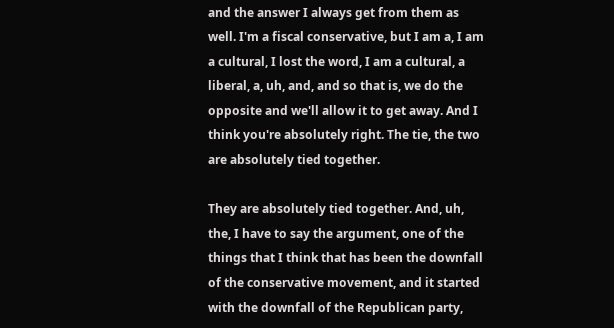and the answer I always get from them as well. I'm a fiscal conservative, but I am a, I am a cultural, I lost the word, I am a cultural, a liberal, a, uh, and, and so that is, we do the opposite and we'll allow it to get away. And I think you're absolutely right. The tie, the two are absolutely tied together.

They are absolutely tied together. And, uh, the, I have to say the argument, one of the things that I think that has been the downfall of the conservative movement, and it started with the downfall of the Republican party,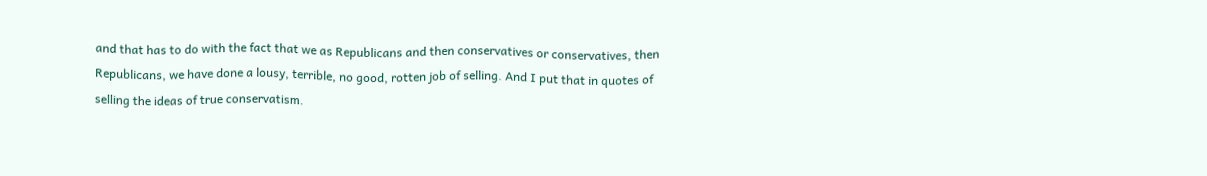and that has to do with the fact that we as Republicans and then conservatives or conservatives, then Republicans, we have done a lousy, terrible, no good, rotten job of selling. And I put that in quotes of selling the ideas of true conservatism.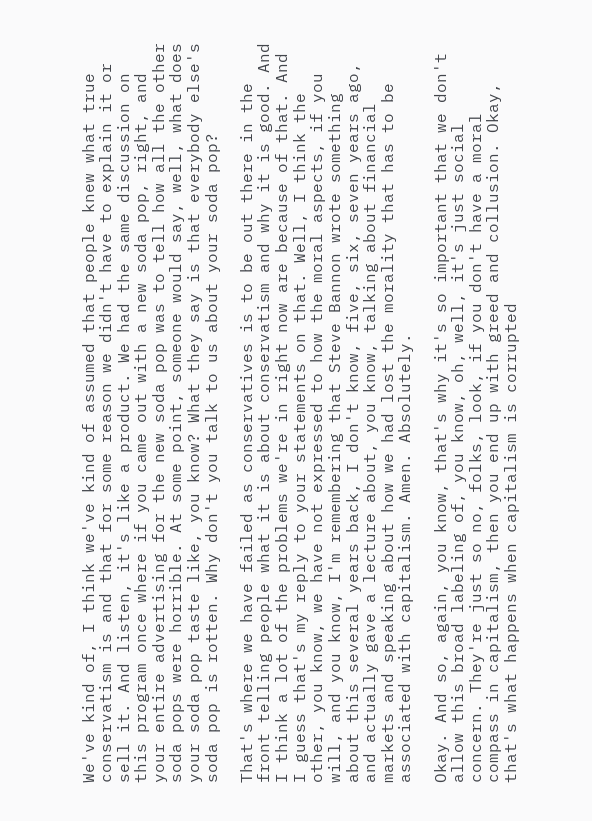We've kind of, I think we've kind of assumed that people knew what true conservatism is and that for some reason we didn't have to explain it or sell it. And listen, it's like a product. We had the same discussion on this program once where if you came out with a new soda pop, right, and your entire advertising for the new soda pop was to tell how all the other soda pops were horrible. At some point, someone would say, well, what does your soda pop taste like, you know? What they say is that everybody else's soda pop is rotten. Why don't you talk to us about your soda pop?

That's where we have failed as conservatives is to be out there in the front telling people what it is about conservatism and why it is good. And I think a lot of the problems we're in right now are because of that. And I guess that's my reply to your statements on that. Well, I think the other, you know, we have not expressed to how the moral aspects, if you will, and you know, I'm remembering that Steve Bannon wrote something about this several years back, I don't know, five, six, seven years ago, and actually gave a lecture about, you know, talking about financial markets and speaking about how we had lost the morality that has to be associated with capitalism. Amen. Absolutely.

Okay. And so, again, you know, that's why it's so important that we don't allow this broad labeling of, you know, oh, well, it's just social concern. They're just so no, folks, look, if you don't have a moral compass in capitalism, then you end up with greed and collusion. Okay, that's what happens when capitalism is corrupted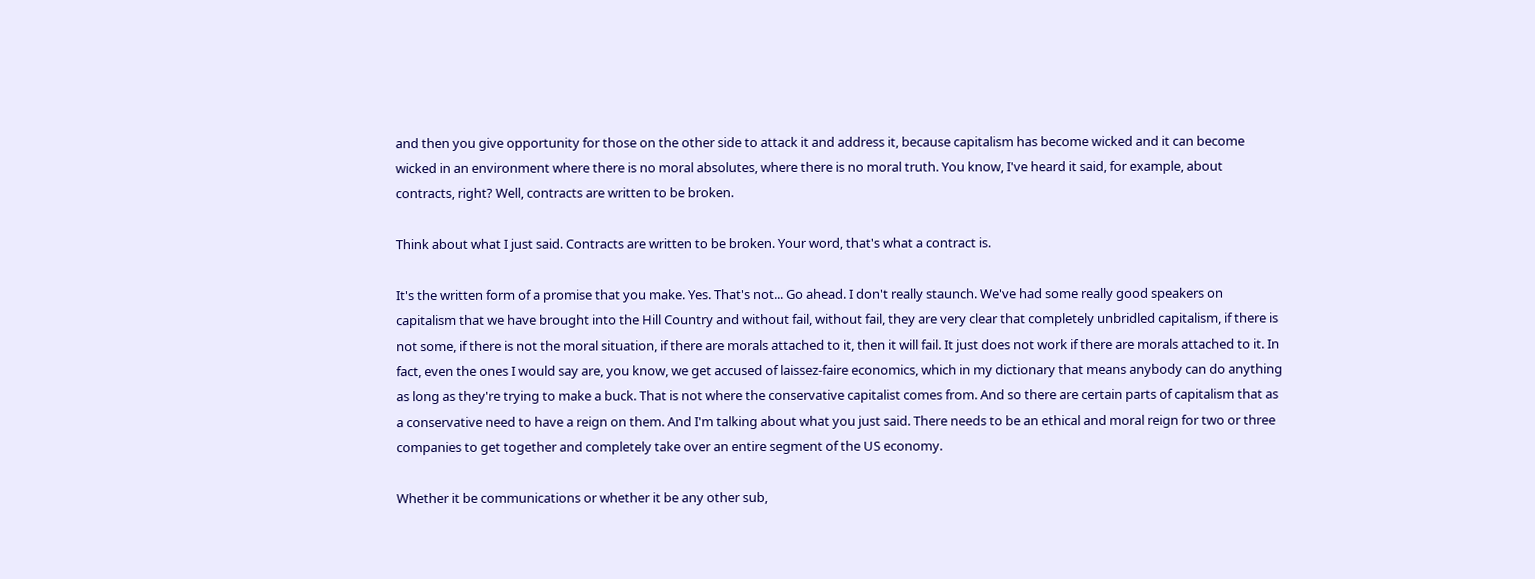and then you give opportunity for those on the other side to attack it and address it, because capitalism has become wicked and it can become wicked in an environment where there is no moral absolutes, where there is no moral truth. You know, I've heard it said, for example, about contracts, right? Well, contracts are written to be broken.

Think about what I just said. Contracts are written to be broken. Your word, that's what a contract is.

It's the written form of a promise that you make. Yes. That's not... Go ahead. I don't really staunch. We've had some really good speakers on capitalism that we have brought into the Hill Country and without fail, without fail, they are very clear that completely unbridled capitalism, if there is not some, if there is not the moral situation, if there are morals attached to it, then it will fail. It just does not work if there are morals attached to it. In fact, even the ones I would say are, you know, we get accused of laissez-faire economics, which in my dictionary that means anybody can do anything as long as they're trying to make a buck. That is not where the conservative capitalist comes from. And so there are certain parts of capitalism that as a conservative need to have a reign on them. And I'm talking about what you just said. There needs to be an ethical and moral reign for two or three companies to get together and completely take over an entire segment of the US economy.

Whether it be communications or whether it be any other sub,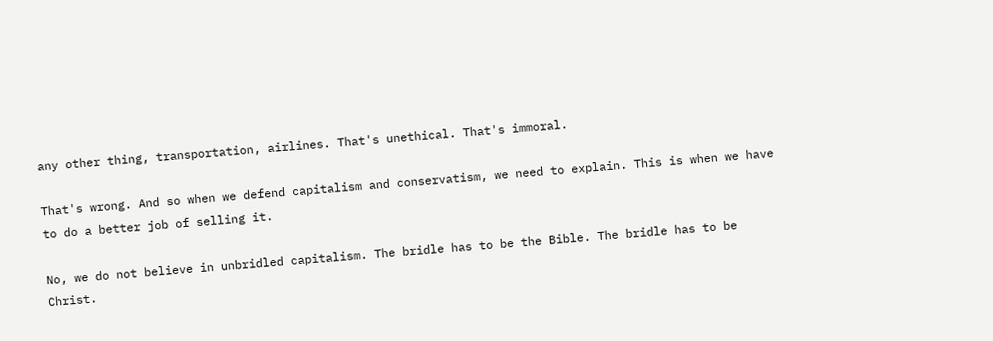any other thing, transportation, airlines. That's unethical. That's immoral.

That's wrong. And so when we defend capitalism and conservatism, we need to explain. This is when we have to do a better job of selling it.

No, we do not believe in unbridled capitalism. The bridle has to be the Bible. The bridle has to be Christ.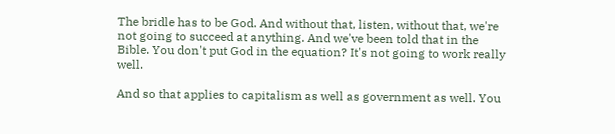The bridle has to be God. And without that, listen, without that, we're not going to succeed at anything. And we've been told that in the Bible. You don't put God in the equation? It's not going to work really well.

And so that applies to capitalism as well as government as well. You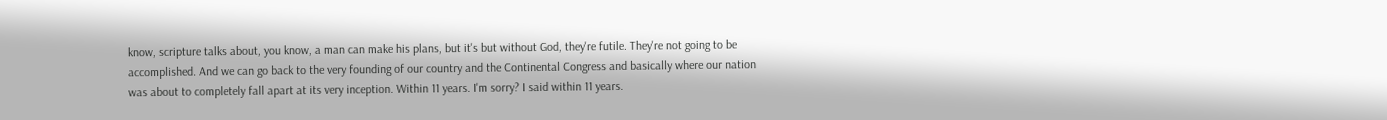know, scripture talks about, you know, a man can make his plans, but it's but without God, they're futile. They're not going to be accomplished. And we can go back to the very founding of our country and the Continental Congress and basically where our nation was about to completely fall apart at its very inception. Within 11 years. I'm sorry? I said within 11 years.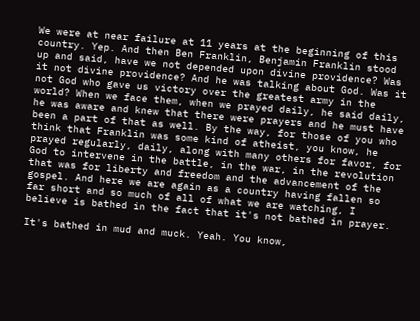We were at near failure at 11 years at the beginning of this country. Yep. And then Ben Franklin, Benjamin Franklin stood up and said, have we not depended upon divine providence? Was it not divine providence? And he was talking about God. Was it not God who gave us victory over the greatest army in the world? When we face them, when we prayed daily, he said daily, he was aware and knew that there were prayers and he must have been a part of that as well. By the way, for those of you who think that Franklin was some kind of atheist, you know, he prayed regularly, daily, along with many others for favor, for God to intervene in the battle, in the war, in the revolution that was for liberty and freedom and the advancement of the gospel. And here we are again as a country having fallen so far short and so much of all of what we are watching, I believe is bathed in the fact that it's not bathed in prayer.

It's bathed in mud and muck. Yeah. You know,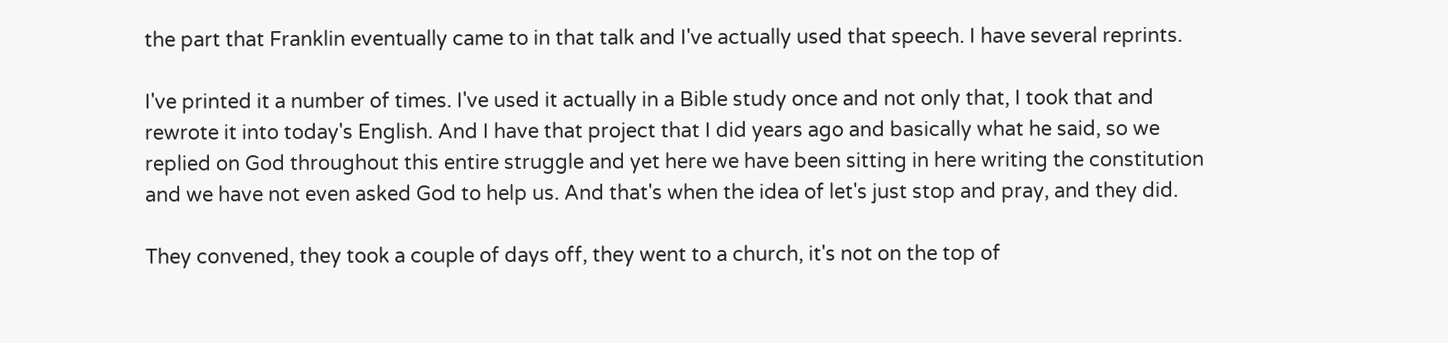the part that Franklin eventually came to in that talk and I've actually used that speech. I have several reprints.

I've printed it a number of times. I've used it actually in a Bible study once and not only that, I took that and rewrote it into today's English. And I have that project that I did years ago and basically what he said, so we replied on God throughout this entire struggle and yet here we have been sitting in here writing the constitution and we have not even asked God to help us. And that's when the idea of let's just stop and pray, and they did.

They convened, they took a couple of days off, they went to a church, it's not on the top of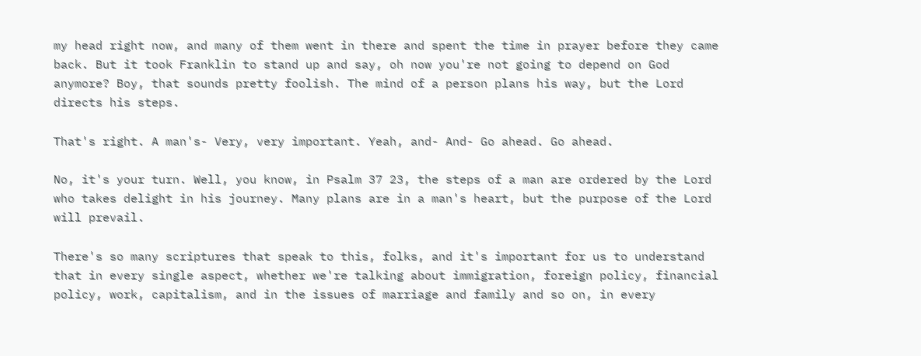my head right now, and many of them went in there and spent the time in prayer before they came back. But it took Franklin to stand up and say, oh now you're not going to depend on God anymore? Boy, that sounds pretty foolish. The mind of a person plans his way, but the Lord directs his steps.

That's right. A man's- Very, very important. Yeah, and- And- Go ahead. Go ahead.

No, it's your turn. Well, you know, in Psalm 37 23, the steps of a man are ordered by the Lord who takes delight in his journey. Many plans are in a man's heart, but the purpose of the Lord will prevail.

There's so many scriptures that speak to this, folks, and it's important for us to understand that in every single aspect, whether we're talking about immigration, foreign policy, financial policy, work, capitalism, and in the issues of marriage and family and so on, in every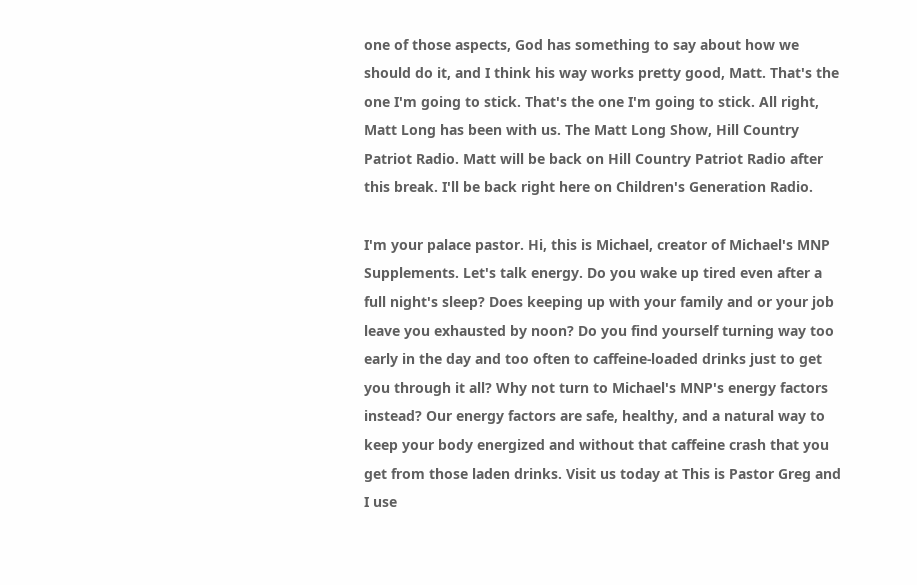one of those aspects, God has something to say about how we should do it, and I think his way works pretty good, Matt. That's the one I'm going to stick. That's the one I'm going to stick. All right, Matt Long has been with us. The Matt Long Show, Hill Country Patriot Radio. Matt will be back on Hill Country Patriot Radio after this break. I'll be back right here on Children's Generation Radio.

I'm your palace pastor. Hi, this is Michael, creator of Michael's MNP Supplements. Let's talk energy. Do you wake up tired even after a full night's sleep? Does keeping up with your family and or your job leave you exhausted by noon? Do you find yourself turning way too early in the day and too often to caffeine-loaded drinks just to get you through it all? Why not turn to Michael's MNP's energy factors instead? Our energy factors are safe, healthy, and a natural way to keep your body energized and without that caffeine crash that you get from those laden drinks. Visit us today at This is Pastor Greg and I use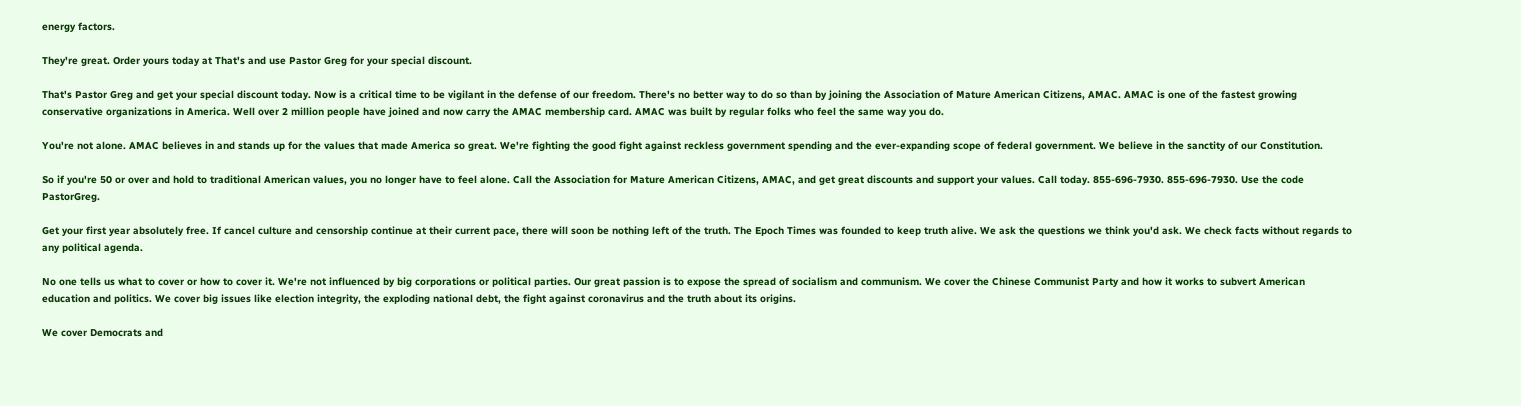energy factors.

They're great. Order yours today at That's and use Pastor Greg for your special discount.

That's Pastor Greg and get your special discount today. Now is a critical time to be vigilant in the defense of our freedom. There's no better way to do so than by joining the Association of Mature American Citizens, AMAC. AMAC is one of the fastest growing conservative organizations in America. Well over 2 million people have joined and now carry the AMAC membership card. AMAC was built by regular folks who feel the same way you do.

You're not alone. AMAC believes in and stands up for the values that made America so great. We're fighting the good fight against reckless government spending and the ever-expanding scope of federal government. We believe in the sanctity of our Constitution.

So if you're 50 or over and hold to traditional American values, you no longer have to feel alone. Call the Association for Mature American Citizens, AMAC, and get great discounts and support your values. Call today. 855-696-7930. 855-696-7930. Use the code PastorGreg.

Get your first year absolutely free. If cancel culture and censorship continue at their current pace, there will soon be nothing left of the truth. The Epoch Times was founded to keep truth alive. We ask the questions we think you'd ask. We check facts without regards to any political agenda.

No one tells us what to cover or how to cover it. We're not influenced by big corporations or political parties. Our great passion is to expose the spread of socialism and communism. We cover the Chinese Communist Party and how it works to subvert American education and politics. We cover big issues like election integrity, the exploding national debt, the fight against coronavirus and the truth about its origins.

We cover Democrats and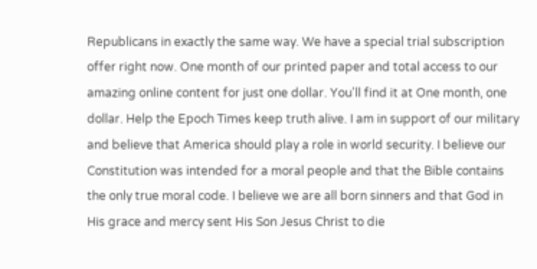Republicans in exactly the same way. We have a special trial subscription offer right now. One month of our printed paper and total access to our amazing online content for just one dollar. You'll find it at One month, one dollar. Help the Epoch Times keep truth alive. I am in support of our military and believe that America should play a role in world security. I believe our Constitution was intended for a moral people and that the Bible contains the only true moral code. I believe we are all born sinners and that God in His grace and mercy sent His Son Jesus Christ to die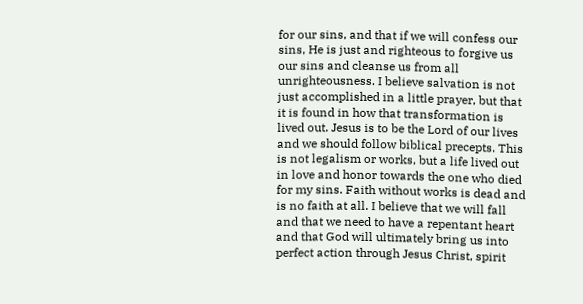for our sins, and that if we will confess our sins, He is just and righteous to forgive us our sins and cleanse us from all unrighteousness. I believe salvation is not just accomplished in a little prayer, but that it is found in how that transformation is lived out. Jesus is to be the Lord of our lives and we should follow biblical precepts. This is not legalism or works, but a life lived out in love and honor towards the one who died for my sins. Faith without works is dead and is no faith at all. I believe that we will fall and that we need to have a repentant heart and that God will ultimately bring us into perfect action through Jesus Christ, spirit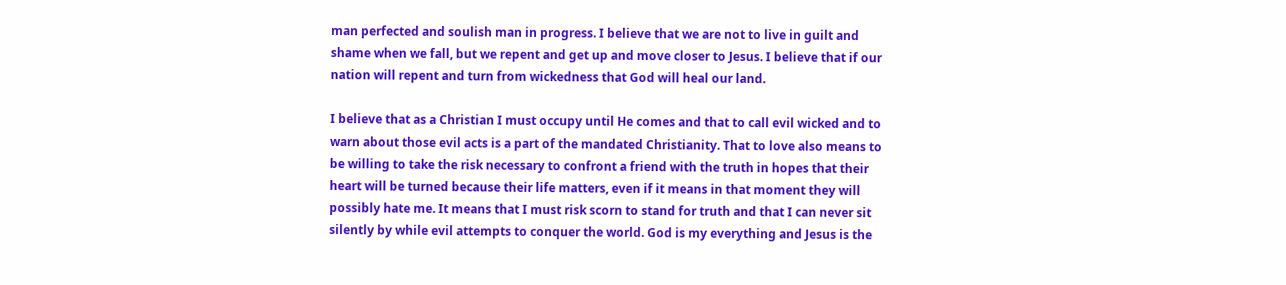man perfected and soulish man in progress. I believe that we are not to live in guilt and shame when we fall, but we repent and get up and move closer to Jesus. I believe that if our nation will repent and turn from wickedness that God will heal our land.

I believe that as a Christian I must occupy until He comes and that to call evil wicked and to warn about those evil acts is a part of the mandated Christianity. That to love also means to be willing to take the risk necessary to confront a friend with the truth in hopes that their heart will be turned because their life matters, even if it means in that moment they will possibly hate me. It means that I must risk scorn to stand for truth and that I can never sit silently by while evil attempts to conquer the world. God is my everything and Jesus is the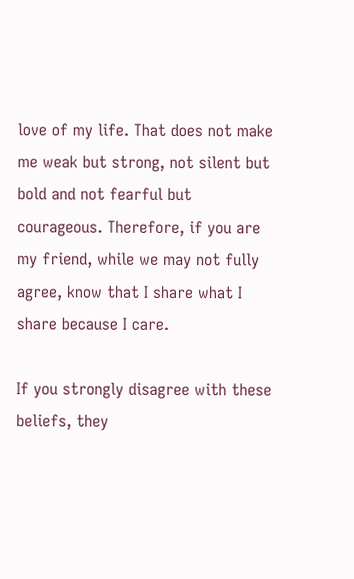love of my life. That does not make me weak but strong, not silent but bold and not fearful but courageous. Therefore, if you are my friend, while we may not fully agree, know that I share what I share because I care.

If you strongly disagree with these beliefs, they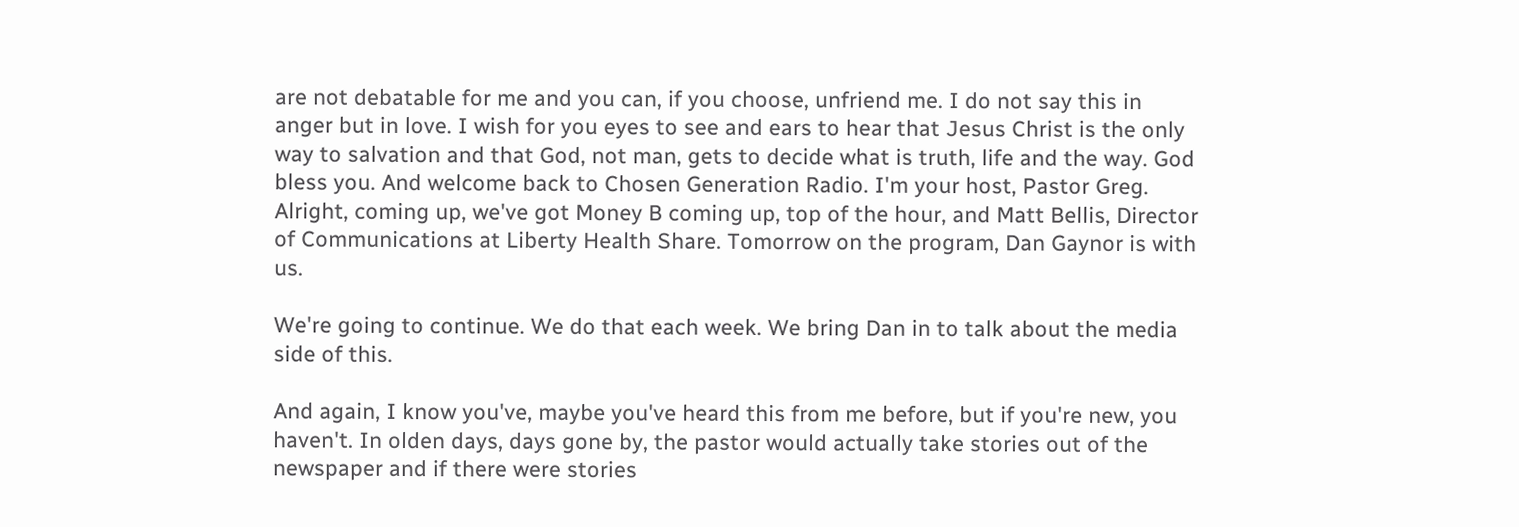are not debatable for me and you can, if you choose, unfriend me. I do not say this in anger but in love. I wish for you eyes to see and ears to hear that Jesus Christ is the only way to salvation and that God, not man, gets to decide what is truth, life and the way. God bless you. And welcome back to Chosen Generation Radio. I'm your host, Pastor Greg. Alright, coming up, we've got Money B coming up, top of the hour, and Matt Bellis, Director of Communications at Liberty Health Share. Tomorrow on the program, Dan Gaynor is with us.

We're going to continue. We do that each week. We bring Dan in to talk about the media side of this.

And again, I know you've, maybe you've heard this from me before, but if you're new, you haven't. In olden days, days gone by, the pastor would actually take stories out of the newspaper and if there were stories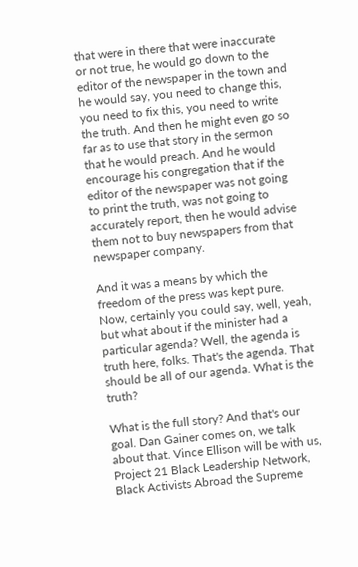that were in there that were inaccurate or not true, he would go down to the editor of the newspaper in the town and he would say, you need to change this, you need to fix this, you need to write the truth. And then he might even go so far as to use that story in the sermon that he would preach. And he would encourage his congregation that if the editor of the newspaper was not going to print the truth, was not going to accurately report, then he would advise them not to buy newspapers from that newspaper company.

And it was a means by which the freedom of the press was kept pure. Now, certainly you could say, well, yeah, but what about if the minister had a particular agenda? Well, the agenda is truth here, folks. That's the agenda. That should be all of our agenda. What is the truth?

What is the full story? And that's our goal. Dan Gainer comes on, we talk about that. Vince Ellison will be with us, Project 21 Black Leadership Network, Black Activists Abroad the Supreme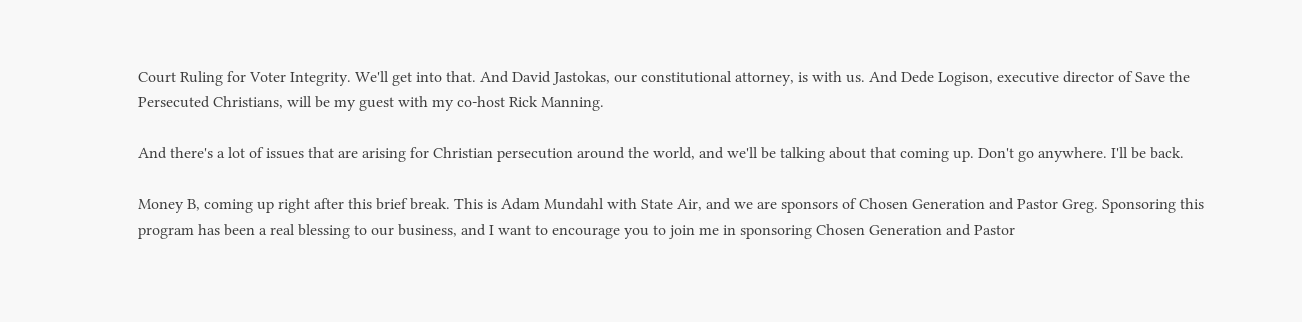Court Ruling for Voter Integrity. We'll get into that. And David Jastokas, our constitutional attorney, is with us. And Dede Logison, executive director of Save the Persecuted Christians, will be my guest with my co-host Rick Manning.

And there's a lot of issues that are arising for Christian persecution around the world, and we'll be talking about that coming up. Don't go anywhere. I'll be back.

Money B, coming up right after this brief break. This is Adam Mundahl with State Air, and we are sponsors of Chosen Generation and Pastor Greg. Sponsoring this program has been a real blessing to our business, and I want to encourage you to join me in sponsoring Chosen Generation and Pastor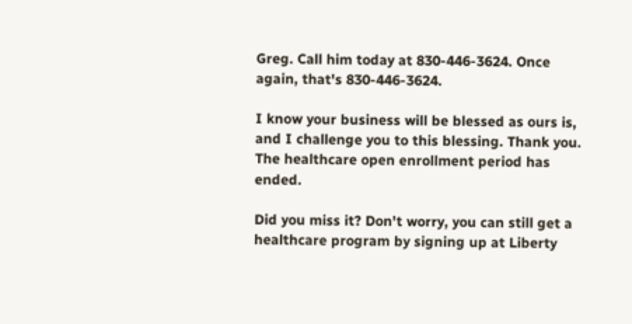Greg. Call him today at 830-446-3624. Once again, that's 830-446-3624.

I know your business will be blessed as ours is, and I challenge you to this blessing. Thank you. The healthcare open enrollment period has ended.

Did you miss it? Don't worry, you can still get a healthcare program by signing up at Liberty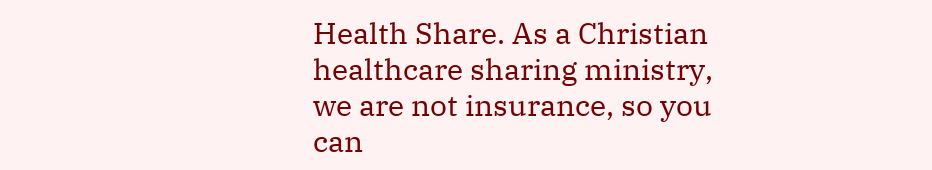Health Share. As a Christian healthcare sharing ministry, we are not insurance, so you can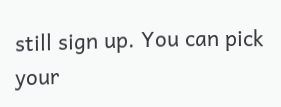still sign up. You can pick your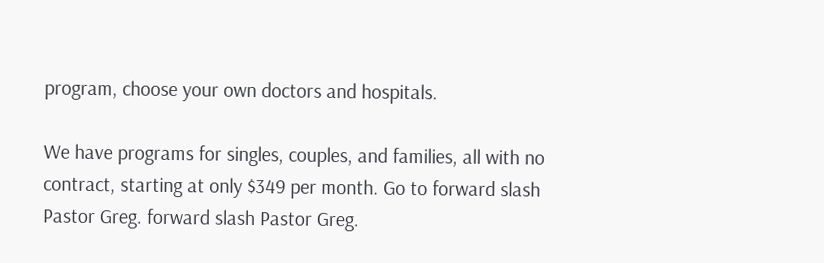program, choose your own doctors and hospitals.

We have programs for singles, couples, and families, all with no contract, starting at only $349 per month. Go to forward slash Pastor Greg. forward slash Pastor Greg.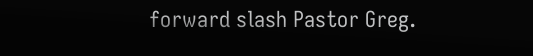forward slash Pastor Greg.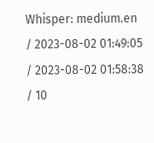Whisper: medium.en / 2023-08-02 01:49:05 / 2023-08-02 01:58:38 / 10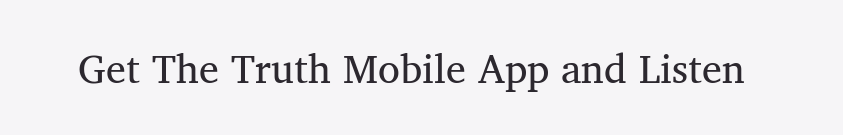Get The Truth Mobile App and Listen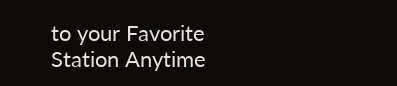to your Favorite Station Anytime